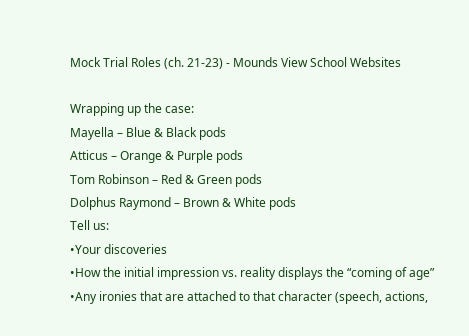Mock Trial Roles (ch. 21-23) - Mounds View School Websites

Wrapping up the case:
Mayella – Blue & Black pods
Atticus – Orange & Purple pods
Tom Robinson – Red & Green pods
Dolphus Raymond – Brown & White pods
Tell us:
•Your discoveries
•How the initial impression vs. reality displays the “coming of age”
•Any ironies that are attached to that character (speech, actions,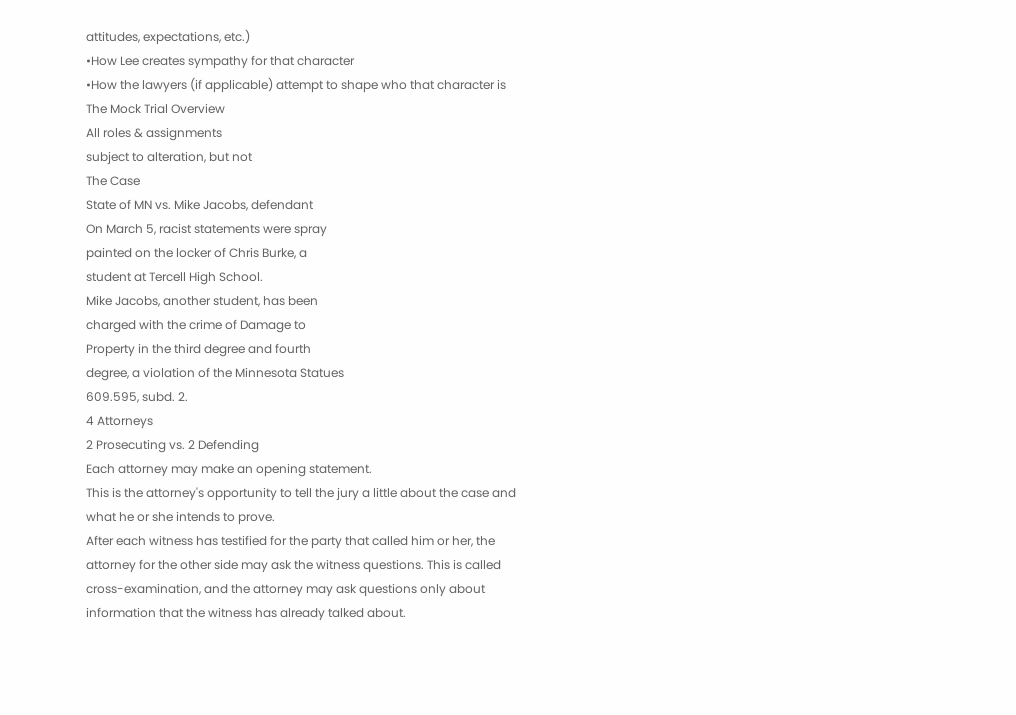attitudes, expectations, etc.)
•How Lee creates sympathy for that character
•How the lawyers (if applicable) attempt to shape who that character is
The Mock Trial Overview
All roles & assignments
subject to alteration, but not
The Case
State of MN vs. Mike Jacobs, defendant
On March 5, racist statements were spray
painted on the locker of Chris Burke, a
student at Tercell High School.
Mike Jacobs, another student, has been
charged with the crime of Damage to
Property in the third degree and fourth
degree, a violation of the Minnesota Statues
609.595, subd. 2.
4 Attorneys
2 Prosecuting vs. 2 Defending
Each attorney may make an opening statement.
This is the attorney's opportunity to tell the jury a little about the case and
what he or she intends to prove.
After each witness has testified for the party that called him or her, the
attorney for the other side may ask the witness questions. This is called
cross-examination, and the attorney may ask questions only about
information that the witness has already talked about.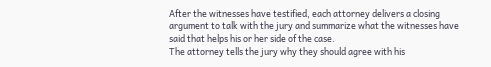After the witnesses have testified, each attorney delivers a closing
argument to talk with the jury and summarize what the witnesses have
said that helps his or her side of the case.
The attorney tells the jury why they should agree with his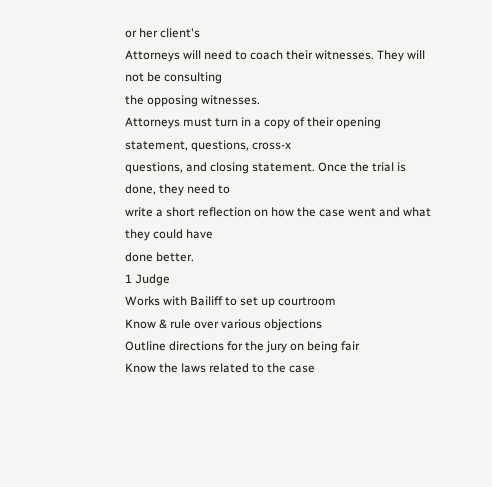or her client's
Attorneys will need to coach their witnesses. They will not be consulting
the opposing witnesses.
Attorneys must turn in a copy of their opening statement, questions, cross-x
questions, and closing statement. Once the trial is done, they need to
write a short reflection on how the case went and what they could have
done better.
1 Judge
Works with Bailiff to set up courtroom
Know & rule over various objections
Outline directions for the jury on being fair
Know the laws related to the case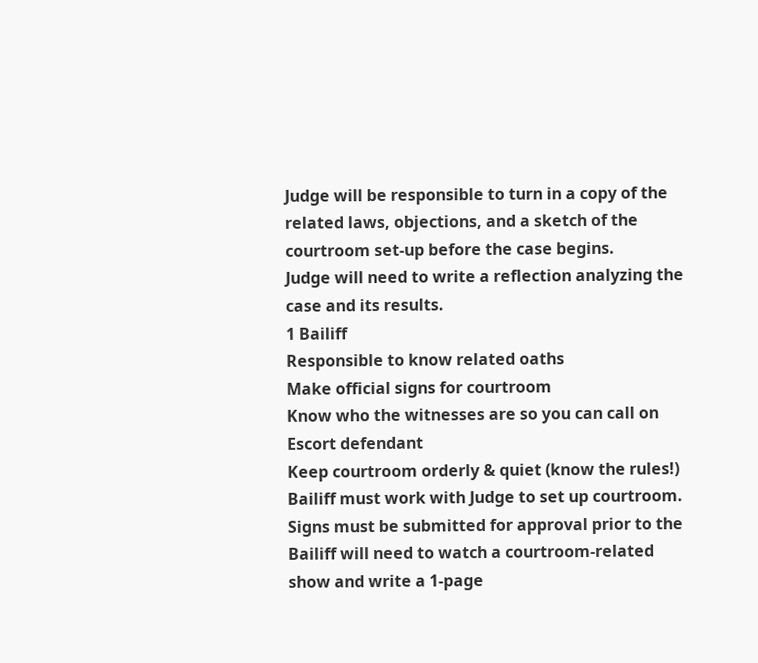Judge will be responsible to turn in a copy of the
related laws, objections, and a sketch of the
courtroom set-up before the case begins.
Judge will need to write a reflection analyzing the
case and its results.
1 Bailiff
Responsible to know related oaths
Make official signs for courtroom
Know who the witnesses are so you can call on
Escort defendant
Keep courtroom orderly & quiet (know the rules!)
Bailiff must work with Judge to set up courtroom.
Signs must be submitted for approval prior to the
Bailiff will need to watch a courtroom-related
show and write a 1-page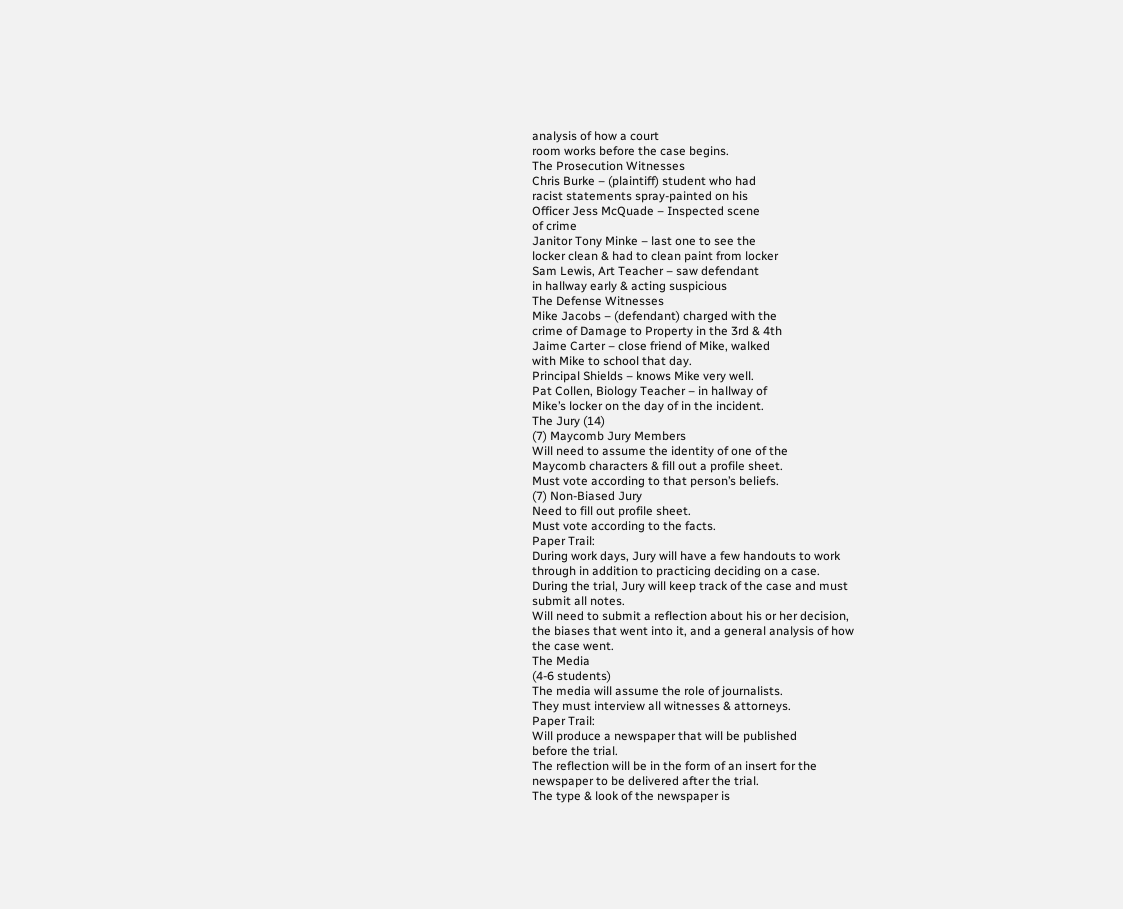analysis of how a court
room works before the case begins.
The Prosecution Witnesses
Chris Burke – (plaintiff) student who had
racist statements spray-painted on his
Officer Jess McQuade – Inspected scene
of crime
Janitor Tony Minke – last one to see the
locker clean & had to clean paint from locker
Sam Lewis, Art Teacher – saw defendant
in hallway early & acting suspicious
The Defense Witnesses
Mike Jacobs – (defendant) charged with the
crime of Damage to Property in the 3rd & 4th
Jaime Carter – close friend of Mike, walked
with Mike to school that day.
Principal Shields – knows Mike very well.
Pat Collen, Biology Teacher – in hallway of
Mike’s locker on the day of in the incident.
The Jury (14)
(7) Maycomb Jury Members
Will need to assume the identity of one of the
Maycomb characters & fill out a profile sheet.
Must vote according to that person’s beliefs.
(7) Non-Biased Jury
Need to fill out profile sheet.
Must vote according to the facts.
Paper Trail:
During work days, Jury will have a few handouts to work
through in addition to practicing deciding on a case.
During the trial, Jury will keep track of the case and must
submit all notes.
Will need to submit a reflection about his or her decision,
the biases that went into it, and a general analysis of how
the case went.
The Media
(4-6 students)
The media will assume the role of journalists.
They must interview all witnesses & attorneys.
Paper Trail:
Will produce a newspaper that will be published
before the trial.
The reflection will be in the form of an insert for the
newspaper to be delivered after the trial.
The type & look of the newspaper is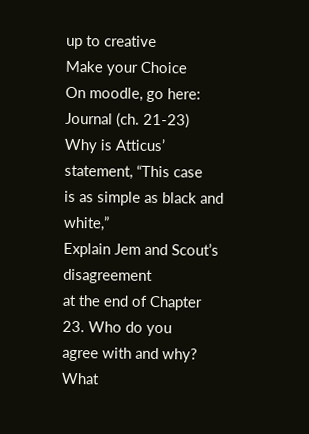up to creative
Make your Choice
On moodle, go here:
Journal (ch. 21-23)
Why is Atticus’ statement, “This case
is as simple as black and white,”
Explain Jem and Scout’s disagreement
at the end of Chapter 23. Who do you
agree with and why?
What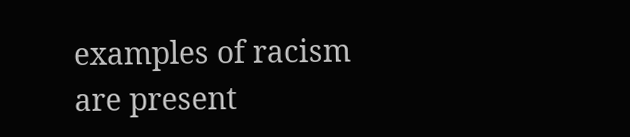examples of racism are present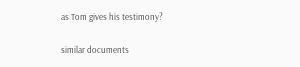as Tom gives his testimony?

similar documents